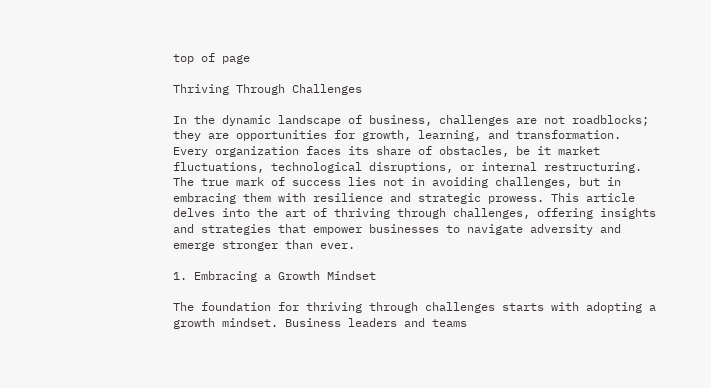top of page

Thriving Through Challenges

In the dynamic landscape of business, challenges are not roadblocks; they are opportunities for growth, learning, and transformation. Every organization faces its share of obstacles, be it market fluctuations, technological disruptions, or internal restructuring. The true mark of success lies not in avoiding challenges, but in embracing them with resilience and strategic prowess. This article delves into the art of thriving through challenges, offering insights and strategies that empower businesses to navigate adversity and emerge stronger than ever.

1. Embracing a Growth Mindset

The foundation for thriving through challenges starts with adopting a growth mindset. Business leaders and teams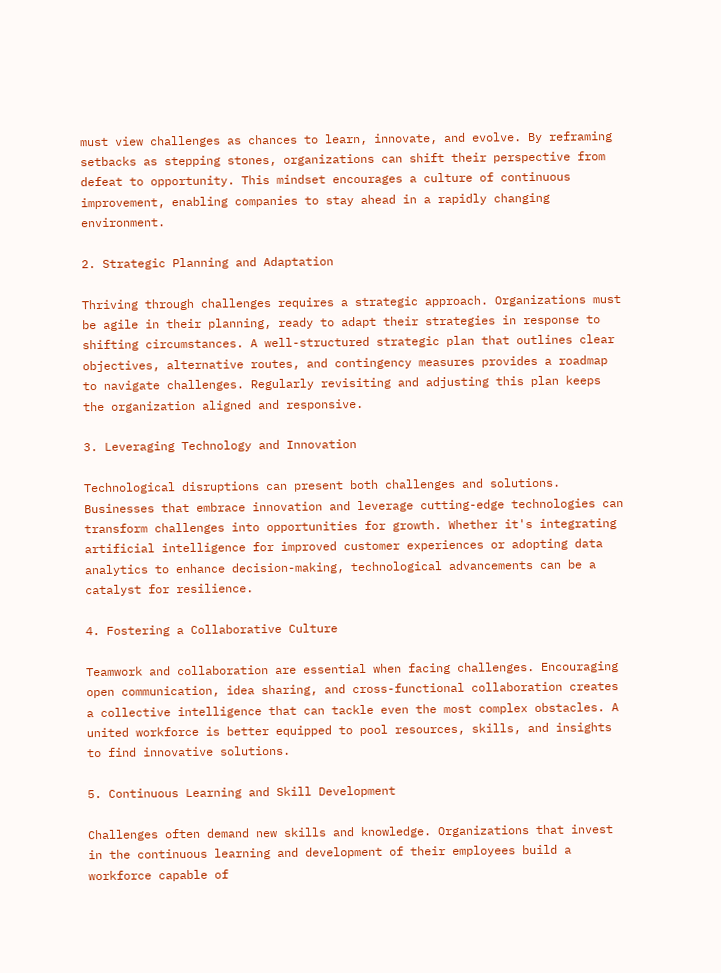must view challenges as chances to learn, innovate, and evolve. By reframing setbacks as stepping stones, organizations can shift their perspective from defeat to opportunity. This mindset encourages a culture of continuous improvement, enabling companies to stay ahead in a rapidly changing environment.

2. Strategic Planning and Adaptation

Thriving through challenges requires a strategic approach. Organizations must be agile in their planning, ready to adapt their strategies in response to shifting circumstances. A well-structured strategic plan that outlines clear objectives, alternative routes, and contingency measures provides a roadmap to navigate challenges. Regularly revisiting and adjusting this plan keeps the organization aligned and responsive.

3. Leveraging Technology and Innovation

Technological disruptions can present both challenges and solutions. Businesses that embrace innovation and leverage cutting-edge technologies can transform challenges into opportunities for growth. Whether it's integrating artificial intelligence for improved customer experiences or adopting data analytics to enhance decision-making, technological advancements can be a catalyst for resilience.

4. Fostering a Collaborative Culture

Teamwork and collaboration are essential when facing challenges. Encouraging open communication, idea sharing, and cross-functional collaboration creates a collective intelligence that can tackle even the most complex obstacles. A united workforce is better equipped to pool resources, skills, and insights to find innovative solutions.

5. Continuous Learning and Skill Development

Challenges often demand new skills and knowledge. Organizations that invest in the continuous learning and development of their employees build a workforce capable of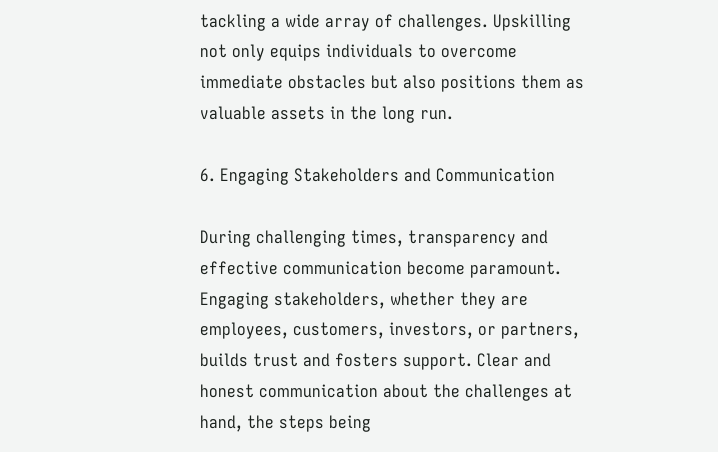tackling a wide array of challenges. Upskilling not only equips individuals to overcome immediate obstacles but also positions them as valuable assets in the long run.

6. Engaging Stakeholders and Communication

During challenging times, transparency and effective communication become paramount. Engaging stakeholders, whether they are employees, customers, investors, or partners, builds trust and fosters support. Clear and honest communication about the challenges at hand, the steps being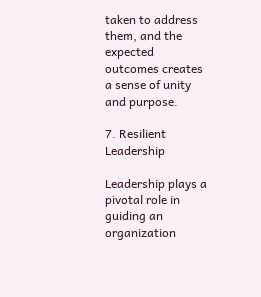taken to address them, and the expected outcomes creates a sense of unity and purpose.

7. Resilient Leadership

Leadership plays a pivotal role in guiding an organization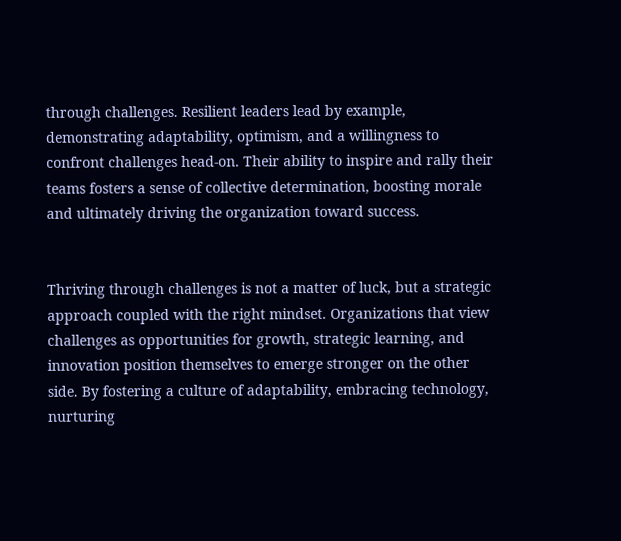through challenges. Resilient leaders lead by example, demonstrating adaptability, optimism, and a willingness to confront challenges head-on. Their ability to inspire and rally their teams fosters a sense of collective determination, boosting morale and ultimately driving the organization toward success.


Thriving through challenges is not a matter of luck, but a strategic approach coupled with the right mindset. Organizations that view challenges as opportunities for growth, strategic learning, and innovation position themselves to emerge stronger on the other side. By fostering a culture of adaptability, embracing technology, nurturing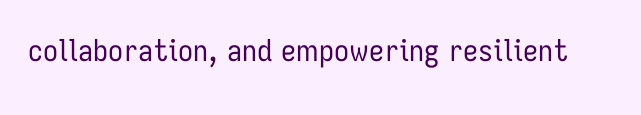collaboration, and empowering resilient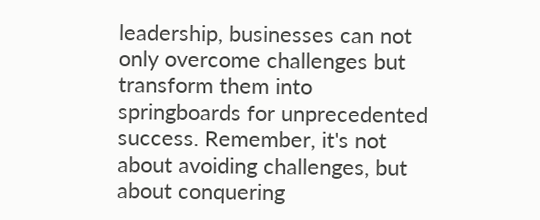leadership, businesses can not only overcome challenges but transform them into springboards for unprecedented success. Remember, it's not about avoiding challenges, but about conquering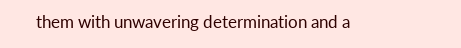them with unwavering determination and a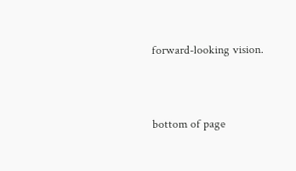forward-looking vision.


bottom of page